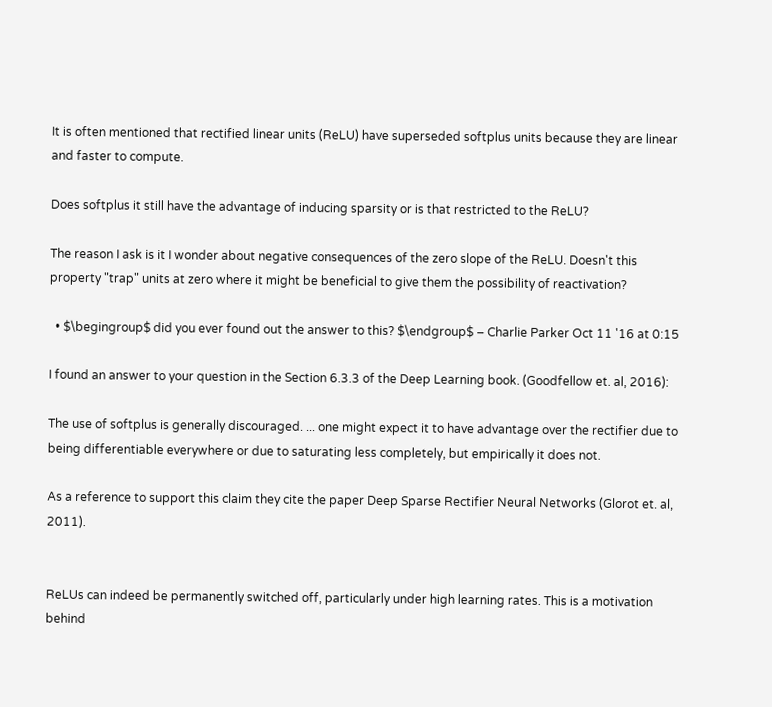It is often mentioned that rectified linear units (ReLU) have superseded softplus units because they are linear and faster to compute.

Does softplus it still have the advantage of inducing sparsity or is that restricted to the ReLU?

The reason I ask is it I wonder about negative consequences of the zero slope of the ReLU. Doesn't this property "trap" units at zero where it might be beneficial to give them the possibility of reactivation?

  • $\begingroup$ did you ever found out the answer to this? $\endgroup$ – Charlie Parker Oct 11 '16 at 0:15

I found an answer to your question in the Section 6.3.3 of the Deep Learning book. (Goodfellow et. al, 2016):

The use of softplus is generally discouraged. ... one might expect it to have advantage over the rectifier due to being differentiable everywhere or due to saturating less completely, but empirically it does not.

As a reference to support this claim they cite the paper Deep Sparse Rectifier Neural Networks (Glorot et. al, 2011).


ReLUs can indeed be permanently switched off, particularly under high learning rates. This is a motivation behind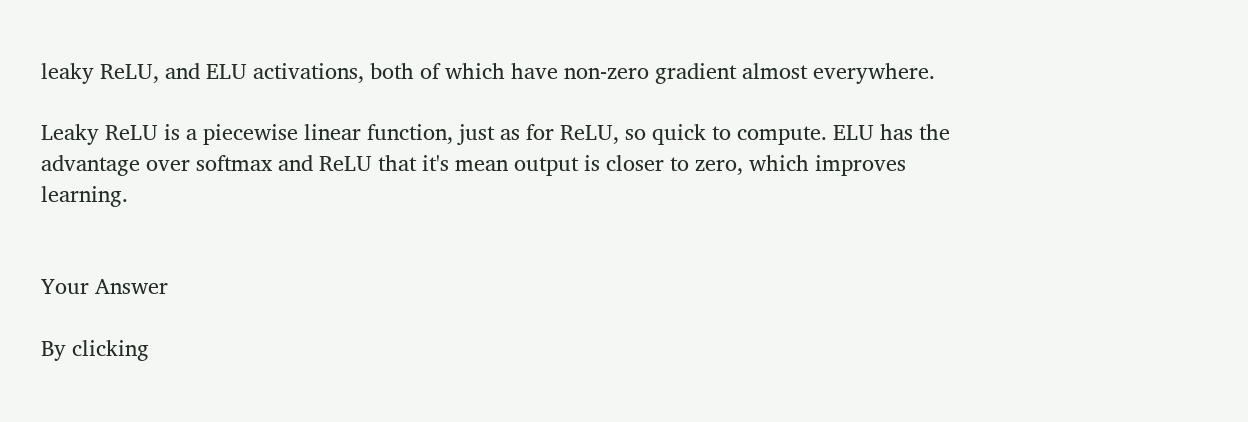leaky ReLU, and ELU activations, both of which have non-zero gradient almost everywhere.

Leaky ReLU is a piecewise linear function, just as for ReLU, so quick to compute. ELU has the advantage over softmax and ReLU that it's mean output is closer to zero, which improves learning.


Your Answer

By clicking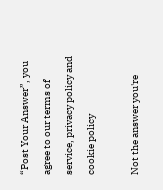“Post Your Answer”, you agree to our terms of service, privacy policy and cookie policy

Not the answer you're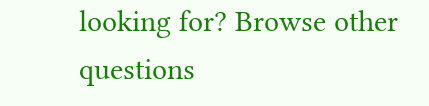looking for? Browse other questions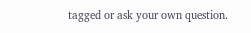tagged or ask your own question.